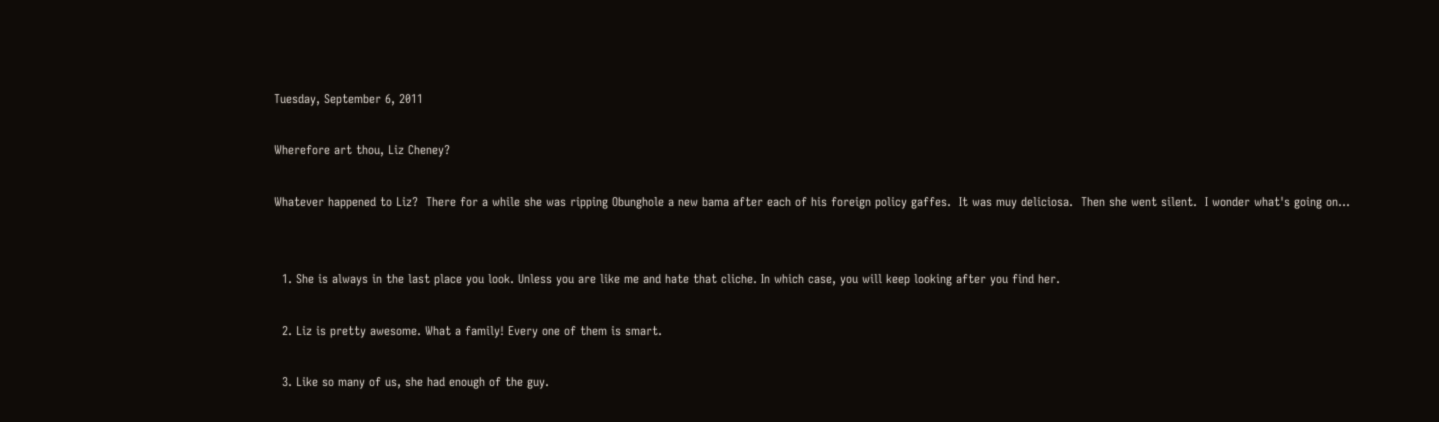Tuesday, September 6, 2011

Wherefore art thou, Liz Cheney?

Whatever happened to Liz?  There for a while she was ripping Obunghole a new bama after each of his foreign policy gaffes.  It was muy deliciosa.  Then she went silent.  I wonder what's going on...


  1. She is always in the last place you look. Unless you are like me and hate that cliche. In which case, you will keep looking after you find her.

  2. Liz is pretty awesome. What a family! Every one of them is smart.

  3. Like so many of us, she had enough of the guy.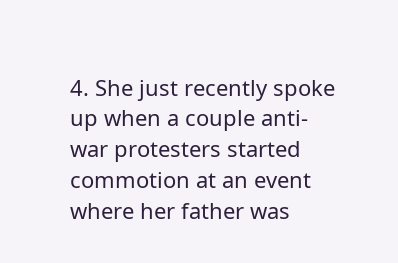4. She just recently spoke up when a couple anti-war protesters started commotion at an event where her father was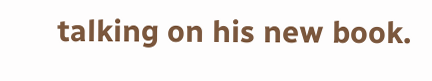talking on his new book.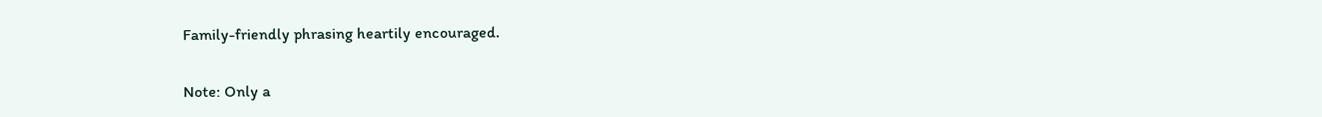Family-friendly phrasing heartily encouraged.

Note: Only a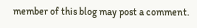member of this blog may post a comment.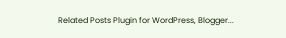Related Posts Plugin for WordPress, Blogger...